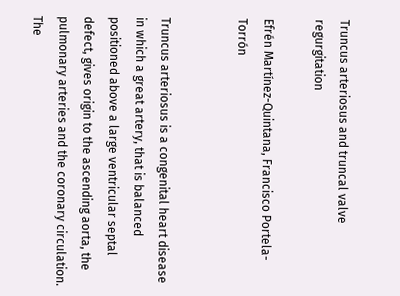Truncus arteriosus and truncal valve regurgitation

Efrén Martínez-Quintana, Francisco Portela-Torrón


Truncus arteriosus is a congenital heart disease in which a great artery, that is balanced positioned above a large ventricular septal defect, gives origin to the ascending aorta, the pulmonary arteries and the coronary circulation. The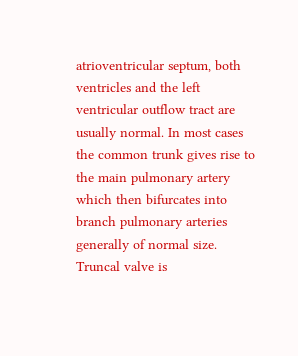atrioventricular septum, both ventricles and the left ventricular outflow tract are usually normal. In most cases the common trunk gives rise to the main pulmonary artery which then bifurcates into branch pulmonary arteries generally of normal size. Truncal valve is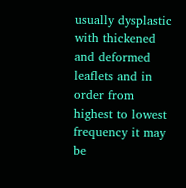usually dysplastic with thickened and deformed leaflets and in order from highest to lowest frequency it may be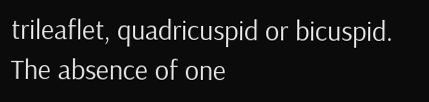trileaflet, quadricuspid or bicuspid. The absence of one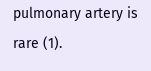pulmonary artery is rare (1).